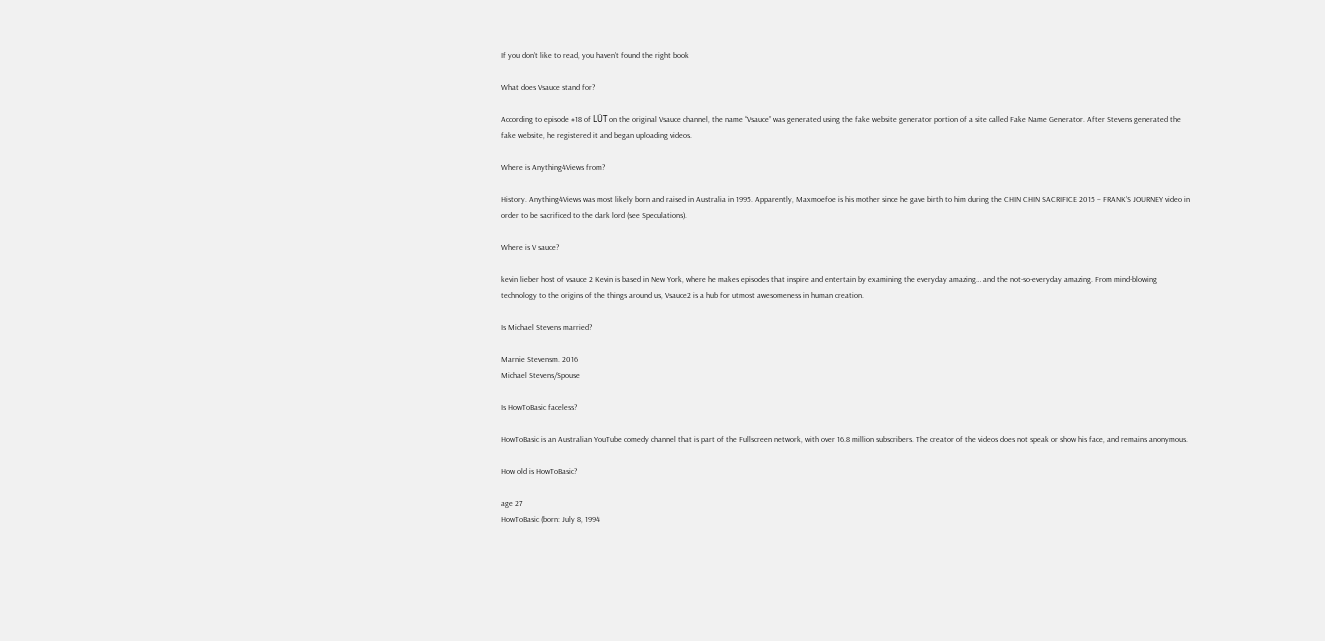If you don’t like to read, you haven’t found the right book

What does Vsauce stand for?

According to episode #18 of LÜT on the original Vsauce channel, the name “Vsauce” was generated using the fake website generator portion of a site called Fake Name Generator. After Stevens generated the fake website, he registered it and began uploading videos.

Where is Anything4Views from?

History. Anything4Views was most likely born and raised in Australia in 1995. Apparently, Maxmoefoe is his mother since he gave birth to him during the CHIN CHIN SACRIFICE 2015 – FRANK’S JOURNEY video in order to be sacrificed to the dark lord (see Speculations).

Where is V sauce?

kevin lieber host of vsauce 2 Kevin is based in New York, where he makes episodes that inspire and entertain by examining the everyday amazing… and the not-so-everyday amazing. From mind-blowing technology to the origins of the things around us, Vsauce2 is a hub for utmost awesomeness in human creation.

Is Michael Stevens married?

Marnie Stevensm. 2016
Michael Stevens/Spouse

Is HowToBasic faceless?

HowToBasic is an Australian YouTube comedy channel that is part of the Fullscreen network, with over 16.8 million subscribers. The creator of the videos does not speak or show his face, and remains anonymous.

How old is HowToBasic?

age 27
HowToBasic (born: July 8, 1994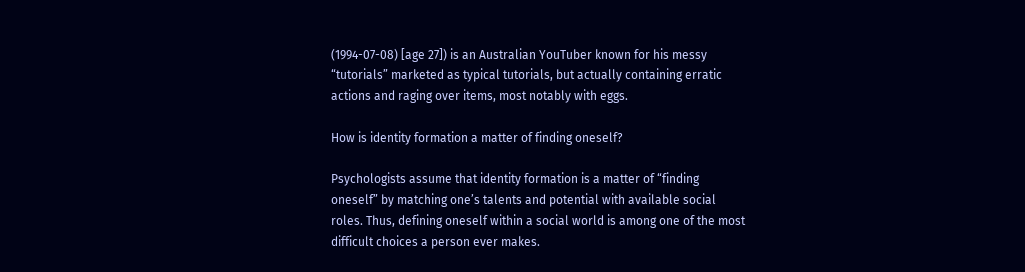(1994-07-08) [age 27]) is an Australian YouTuber known for his messy “tutorials” marketed as typical tutorials, but actually containing erratic actions and raging over items, most notably with eggs.

How is identity formation a matter of finding oneself?

Psychologists assume that identity formation is a matter of “finding oneself” by matching one’s talents and potential with available social roles. Thus, defining oneself within a social world is among one of the most difficult choices a person ever makes.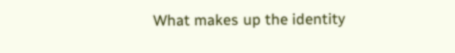What makes up the identity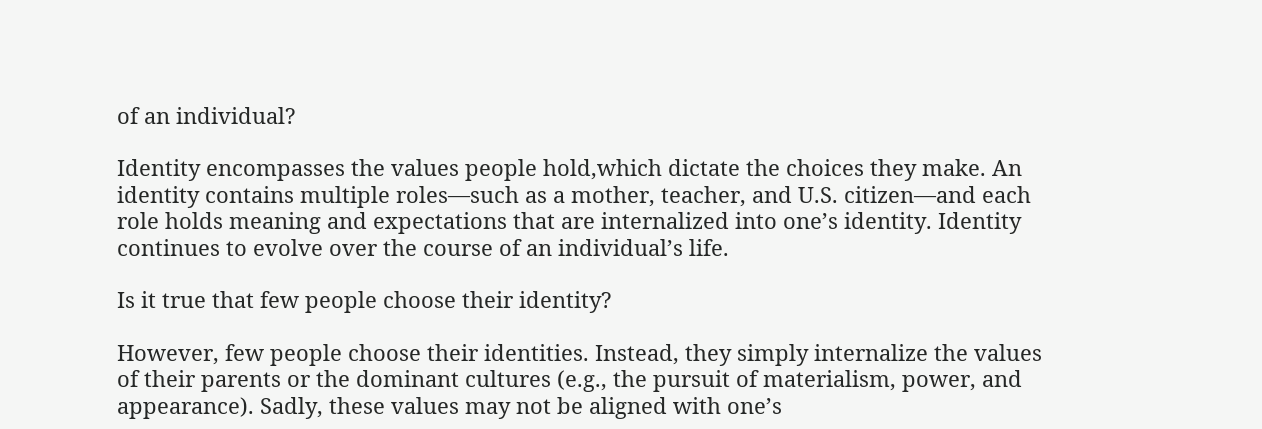of an individual?

Identity encompasses the values people hold,which dictate the choices they make. An identity contains multiple roles—such as a mother, teacher, and U.S. citizen—and each role holds meaning and expectations that are internalized into one’s identity. Identity continues to evolve over the course of an individual’s life.

Is it true that few people choose their identity?

However, few people choose their identities. Instead, they simply internalize the values of their parents or the dominant cultures (e.g., the pursuit of materialism, power, and appearance). Sadly, these values may not be aligned with one’s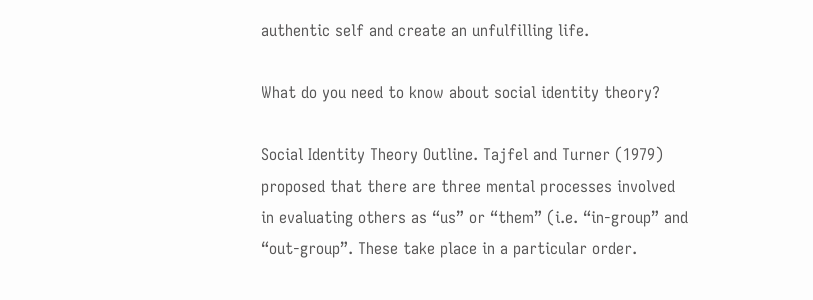authentic self and create an unfulfilling life.

What do you need to know about social identity theory?

Social Identity Theory Outline. Tajfel and Turner (1979) proposed that there are three mental processes involved in evaluating others as “us” or “them” (i.e. “in-group” and “out-group”. These take place in a particular order.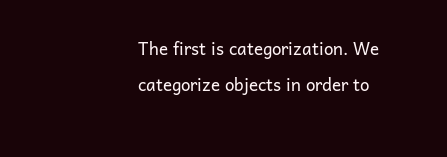The first is categorization. We categorize objects in order to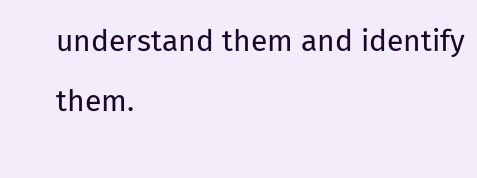understand them and identify them.